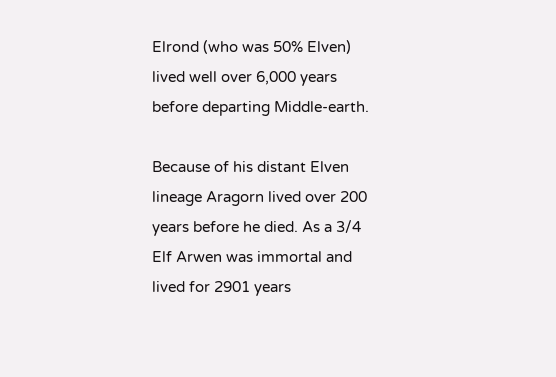Elrond (who was 50% Elven) lived well over 6,000 years before departing Middle-earth.

Because of his distant Elven lineage Aragorn lived over 200 years before he died. As a 3/4 Elf Arwen was immortal and lived for 2901 years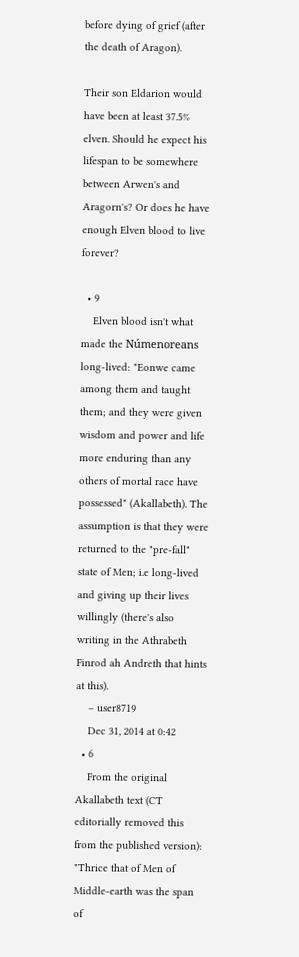before dying of grief (after the death of Aragon).

Their son Eldarion would have been at least 37.5% elven. Should he expect his lifespan to be somewhere between Arwen's and Aragorn's? Or does he have enough Elven blood to live forever?

  • 9
    Elven blood isn't what made the Númenoreans long-lived: "Eonwe came among them and taught them; and they were given wisdom and power and life more enduring than any others of mortal race have possessed" (Akallabeth). The assumption is that they were returned to the "pre-fall" state of Men; i.e long-lived and giving up their lives willingly (there's also writing in the Athrabeth Finrod ah Andreth that hints at this).
    – user8719
    Dec 31, 2014 at 0:42
  • 6
    From the original Akallabeth text (CT editorially removed this from the published version): "Thrice that of Men of Middle-earth was the span of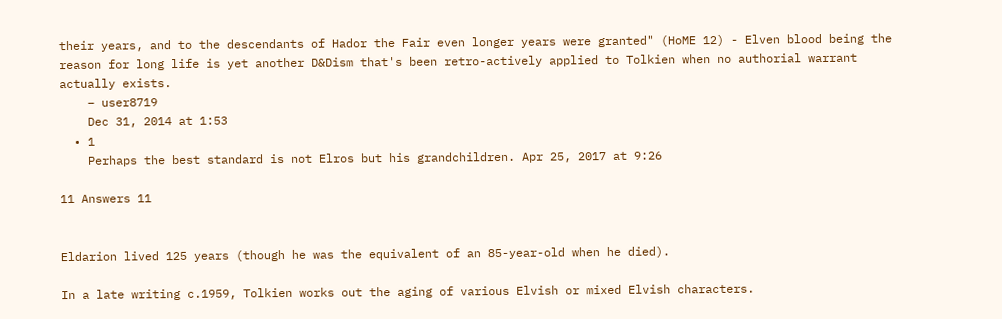their years, and to the descendants of Hador the Fair even longer years were granted" (HoME 12) - Elven blood being the reason for long life is yet another D&Dism that's been retro-actively applied to Tolkien when no authorial warrant actually exists.
    – user8719
    Dec 31, 2014 at 1:53
  • 1
    Perhaps the best standard is not Elros but his grandchildren. Apr 25, 2017 at 9:26

11 Answers 11


Eldarion lived 125 years (though he was the equivalent of an 85-year-old when he died).

In a late writing c.1959, Tolkien works out the aging of various Elvish or mixed Elvish characters.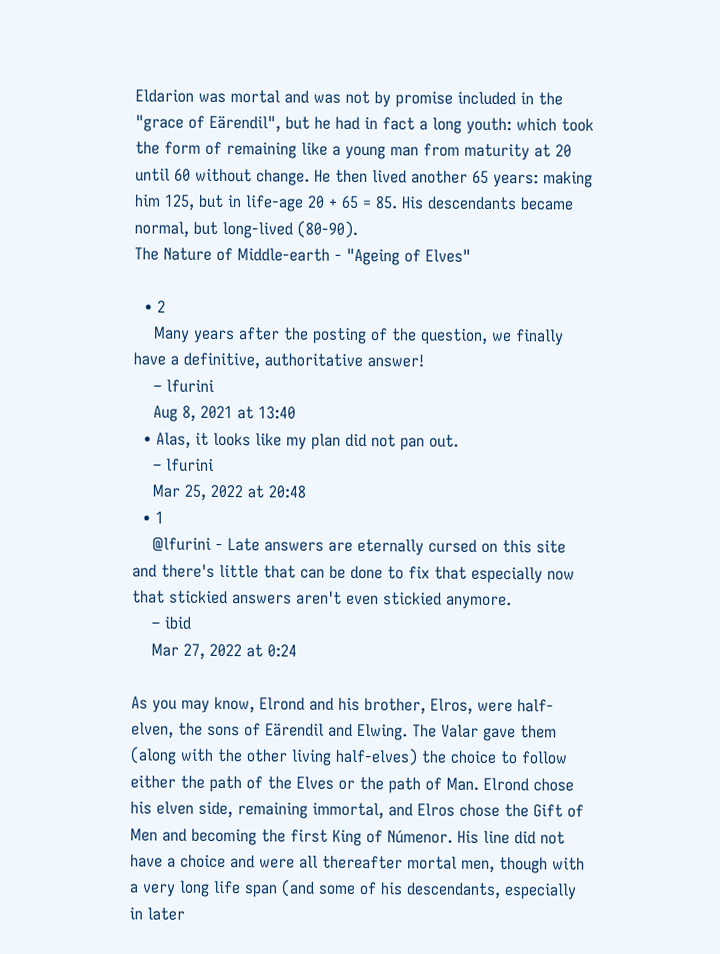Eldarion was mortal and was not by promise included in the "grace of Eärendil", but he had in fact a long youth: which took the form of remaining like a young man from maturity at 20 until 60 without change. He then lived another 65 years: making him 125, but in life-age 20 + 65 = 85. His descendants became normal, but long-lived (80-90).
The Nature of Middle-earth - "Ageing of Elves"

  • 2
    Many years after the posting of the question, we finally have a definitive, authoritative answer!
    – lfurini
    Aug 8, 2021 at 13:40
  • Alas, it looks like my plan did not pan out.
    – lfurini
    Mar 25, 2022 at 20:48
  • 1
    @lfurini - Late answers are eternally cursed on this site and there's little that can be done to fix that especially now that stickied answers aren't even stickied anymore.
    – ibid
    Mar 27, 2022 at 0:24

As you may know, Elrond and his brother, Elros, were half-elven, the sons of Eärendil and Elwing. The Valar gave them (along with the other living half-elves) the choice to follow either the path of the Elves or the path of Man. Elrond chose his elven side, remaining immortal, and Elros chose the Gift of Men and becoming the first King of Númenor. His line did not have a choice and were all thereafter mortal men, though with a very long life span (and some of his descendants, especially in later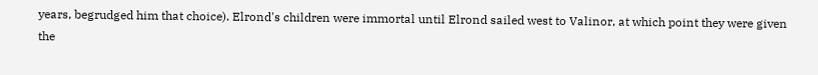years, begrudged him that choice). Elrond's children were immortal until Elrond sailed west to Valinor, at which point they were given the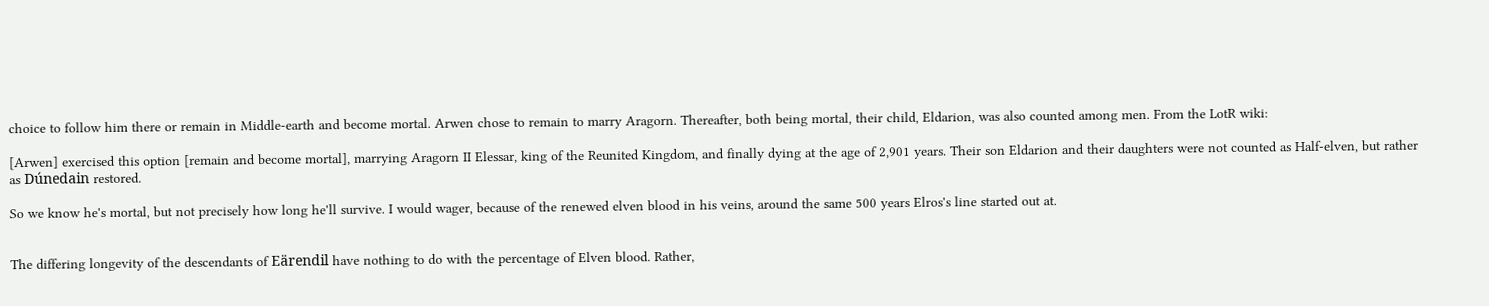choice to follow him there or remain in Middle-earth and become mortal. Arwen chose to remain to marry Aragorn. Thereafter, both being mortal, their child, Eldarion, was also counted among men. From the LotR wiki:

[Arwen] exercised this option [remain and become mortal], marrying Aragorn II Elessar, king of the Reunited Kingdom, and finally dying at the age of 2,901 years. Their son Eldarion and their daughters were not counted as Half-elven, but rather as Dúnedain restored.

So we know he's mortal, but not precisely how long he'll survive. I would wager, because of the renewed elven blood in his veins, around the same 500 years Elros's line started out at.


The differing longevity of the descendants of Eärendil have nothing to do with the percentage of Elven blood. Rather,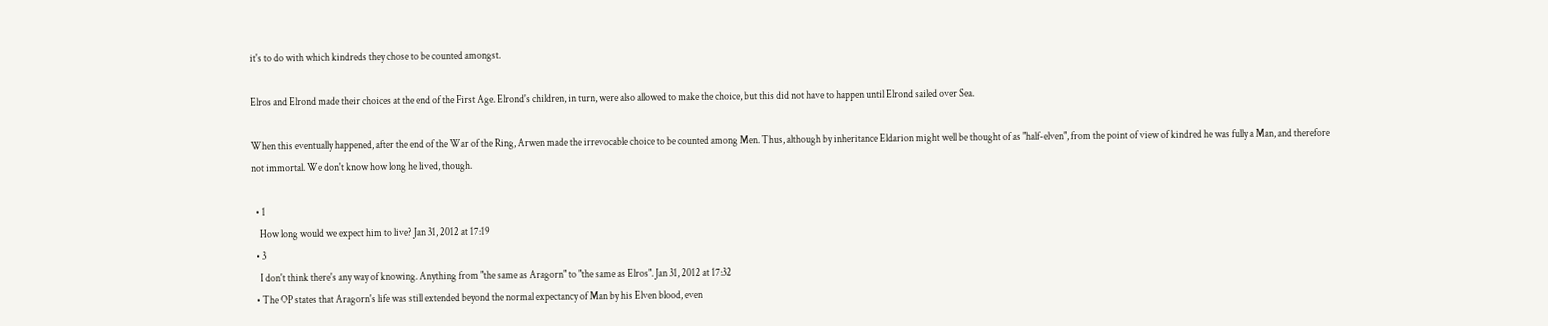it's to do with which kindreds they chose to be counted amongst.

Elros and Elrond made their choices at the end of the First Age. Elrond's children, in turn, were also allowed to make the choice, but this did not have to happen until Elrond sailed over Sea.

When this eventually happened, after the end of the War of the Ring, Arwen made the irrevocable choice to be counted among Men. Thus, although by inheritance Eldarion might well be thought of as "half-elven", from the point of view of kindred he was fully a Man, and therefore not immortal. We don't know how long he lived, though.

  • 1
    How long would we expect him to live? Jan 31, 2012 at 17:19
  • 3
    I don't think there's any way of knowing. Anything from "the same as Aragorn" to "the same as Elros". Jan 31, 2012 at 17:32
  • The OP states that Aragorn's life was still extended beyond the normal expectancy of Man by his Elven blood, even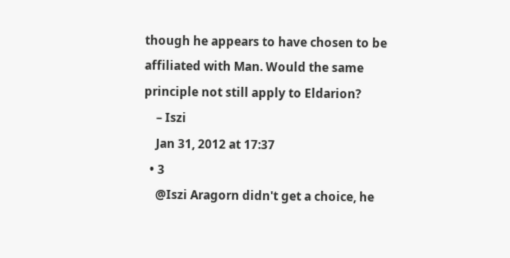though he appears to have chosen to be affiliated with Man. Would the same principle not still apply to Eldarion?
    – Iszi
    Jan 31, 2012 at 17:37
  • 3
    @Iszi Aragorn didn't get a choice, he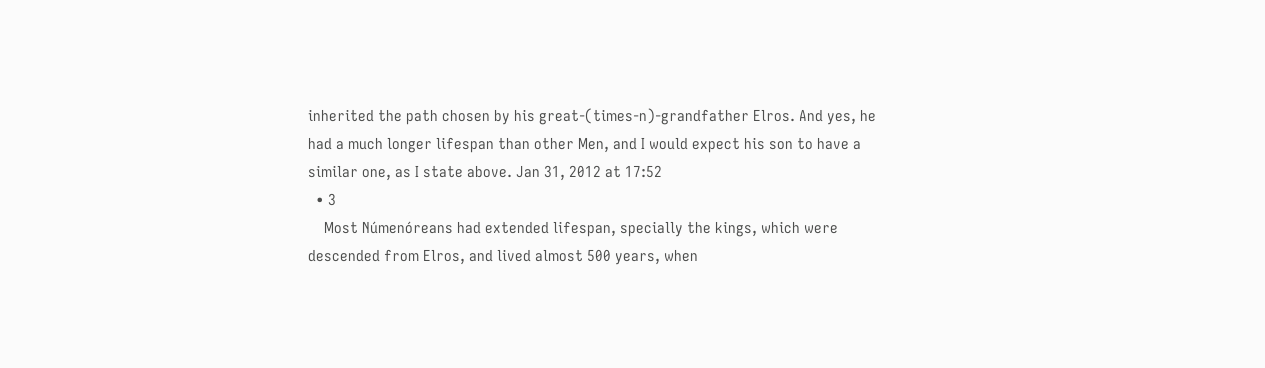inherited the path chosen by his great-(times-n)-grandfather Elros. And yes, he had a much longer lifespan than other Men, and I would expect his son to have a similar one, as I state above. Jan 31, 2012 at 17:52
  • 3
    Most Númenóreans had extended lifespan, specially the kings, which were descended from Elros, and lived almost 500 years, when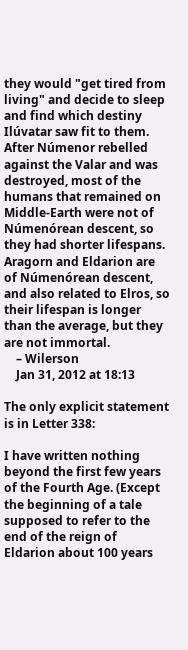they would "get tired from living" and decide to sleep and find which destiny Ilúvatar saw fit to them. After Númenor rebelled against the Valar and was destroyed, most of the humans that remained on Middle-Earth were not of Númenórean descent, so they had shorter lifespans. Aragorn and Eldarion are of Númenórean descent, and also related to Elros, so their lifespan is longer than the average, but they are not immortal.
    – Wilerson
    Jan 31, 2012 at 18:13

The only explicit statement is in Letter 338:

I have written nothing beyond the first few years of the Fourth Age. (Except the beginning of a tale supposed to refer to the end of the reign of Eldarion about 100 years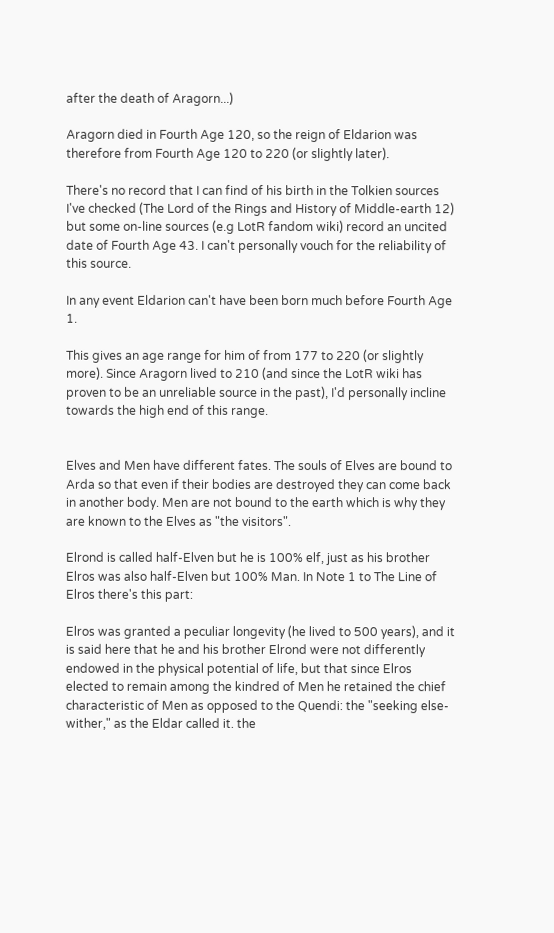after the death of Aragorn...)

Aragorn died in Fourth Age 120, so the reign of Eldarion was therefore from Fourth Age 120 to 220 (or slightly later).

There's no record that I can find of his birth in the Tolkien sources I've checked (The Lord of the Rings and History of Middle-earth 12) but some on-line sources (e.g LotR fandom wiki) record an uncited date of Fourth Age 43. I can't personally vouch for the reliability of this source.

In any event Eldarion can't have been born much before Fourth Age 1.

This gives an age range for him of from 177 to 220 (or slightly more). Since Aragorn lived to 210 (and since the LotR wiki has proven to be an unreliable source in the past), I'd personally incline towards the high end of this range.


Elves and Men have different fates. The souls of Elves are bound to Arda so that even if their bodies are destroyed they can come back in another body. Men are not bound to the earth which is why they are known to the Elves as "the visitors".

Elrond is called half-Elven but he is 100% elf, just as his brother Elros was also half-Elven but 100% Man. In Note 1 to The Line of Elros there's this part:

Elros was granted a peculiar longevity (he lived to 500 years), and it is said here that he and his brother Elrond were not differently endowed in the physical potential of life, but that since Elros elected to remain among the kindred of Men he retained the chief characteristic of Men as opposed to the Quendi: the "seeking else-wither," as the Eldar called it. the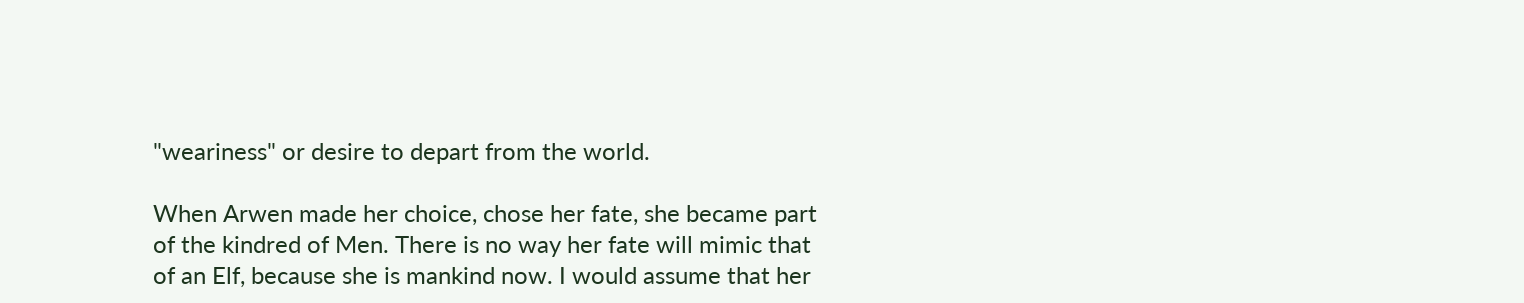"weariness" or desire to depart from the world.

When Arwen made her choice, chose her fate, she became part of the kindred of Men. There is no way her fate will mimic that of an Elf, because she is mankind now. I would assume that her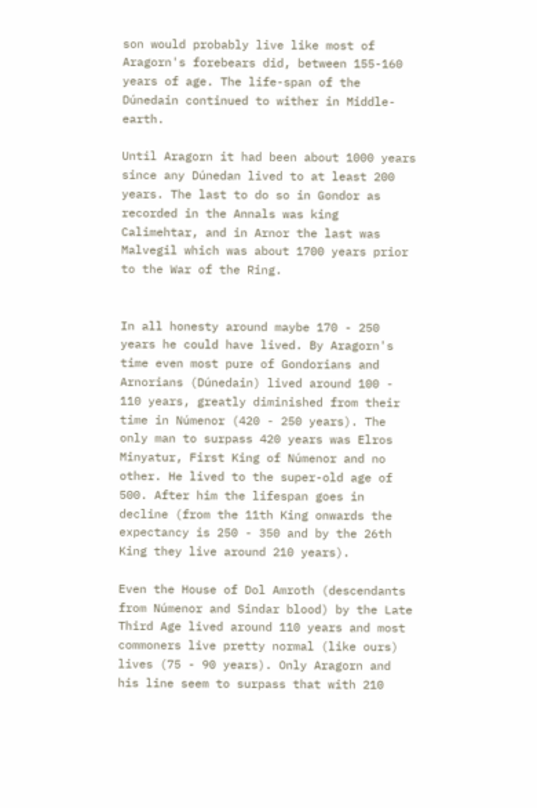son would probably live like most of Aragorn's forebears did, between 155-160 years of age. The life-span of the Dúnedain continued to wither in Middle-earth.

Until Aragorn it had been about 1000 years since any Dúnedan lived to at least 200 years. The last to do so in Gondor as recorded in the Annals was king Calimehtar, and in Arnor the last was Malvegil which was about 1700 years prior to the War of the Ring.


In all honesty around maybe 170 - 250 years he could have lived. By Aragorn's time even most pure of Gondorians and Arnorians (Dúnedain) lived around 100 - 110 years, greatly diminished from their time in Númenor (420 - 250 years). The only man to surpass 420 years was Elros Minyatur, First King of Númenor and no other. He lived to the super-old age of 500. After him the lifespan goes in decline (from the 11th King onwards the expectancy is 250 - 350 and by the 26th King they live around 210 years).

Even the House of Dol Amroth (descendants from Númenor and Sindar blood) by the Late Third Age lived around 110 years and most commoners live pretty normal (like ours) lives (75 - 90 years). Only Aragorn and his line seem to surpass that with 210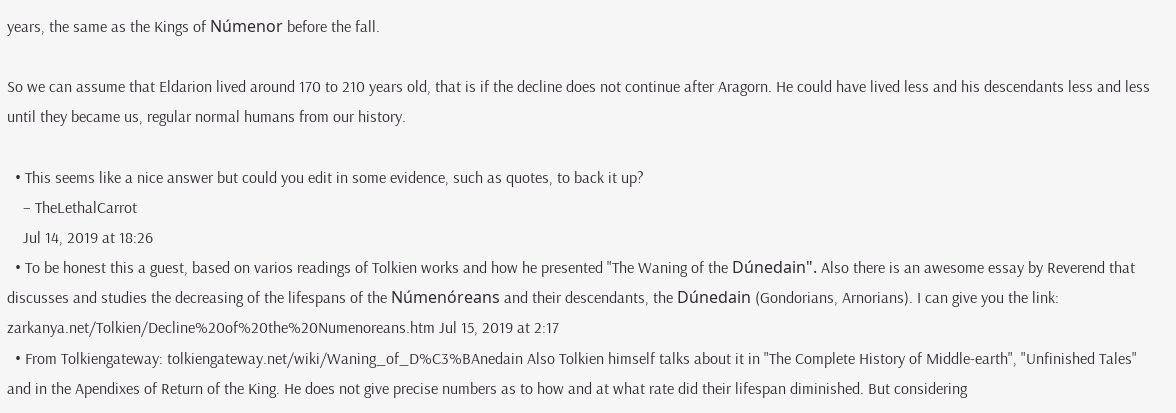years, the same as the Kings of Númenor before the fall.

So we can assume that Eldarion lived around 170 to 210 years old, that is if the decline does not continue after Aragorn. He could have lived less and his descendants less and less until they became us, regular normal humans from our history.

  • This seems like a nice answer but could you edit in some evidence, such as quotes, to back it up?
    – TheLethalCarrot
    Jul 14, 2019 at 18:26
  • To be honest this a guest, based on varios readings of Tolkien works and how he presented "The Waning of the Dúnedain". Also there is an awesome essay by Reverend that discusses and studies the decreasing of the lifespans of the Númenóreans and their descendants, the Dúnedain (Gondorians, Arnorians). I can give you the link: zarkanya.net/Tolkien/Decline%20of%20the%20Numenoreans.htm Jul 15, 2019 at 2:17
  • From Tolkiengateway: tolkiengateway.net/wiki/Waning_of_D%C3%BAnedain Also Tolkien himself talks about it in "The Complete History of Middle-earth", "Unfinished Tales" and in the Apendixes of Return of the King. He does not give precise numbers as to how and at what rate did their lifespan diminished. But considering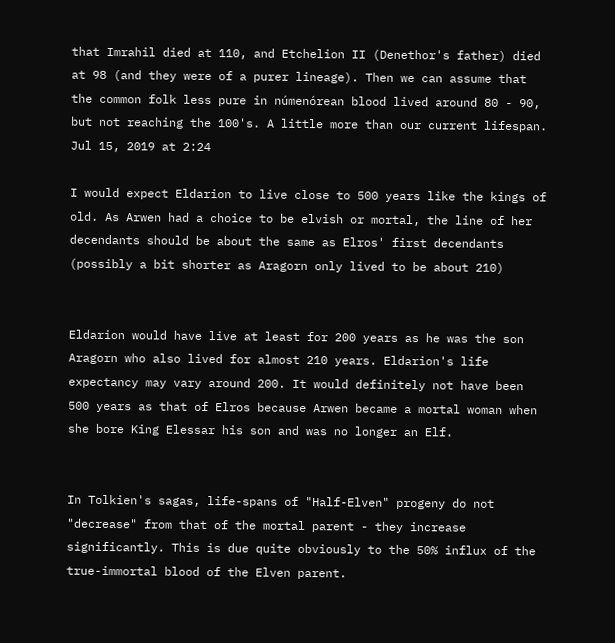that Imrahil died at 110, and Etchelion II (Denethor's father) died at 98 (and they were of a purer lineage). Then we can assume that the common folk less pure in númenórean blood lived around 80 - 90, but not reaching the 100's. A little more than our current lifespan. Jul 15, 2019 at 2:24

I would expect Eldarion to live close to 500 years like the kings of old. As Arwen had a choice to be elvish or mortal, the line of her decendants should be about the same as Elros' first decendants (possibly a bit shorter as Aragorn only lived to be about 210)


Eldarion would have live at least for 200 years as he was the son Aragorn who also lived for almost 210 years. Eldarion's life expectancy may vary around 200. It would definitely not have been 500 years as that of Elros because Arwen became a mortal woman when she bore King Elessar his son and was no longer an Elf.


In Tolkien's sagas, life-spans of "Half-Elven" progeny do not "decrease" from that of the mortal parent - they increase significantly. This is due quite obviously to the 50% influx of the true-immortal blood of the Elven parent.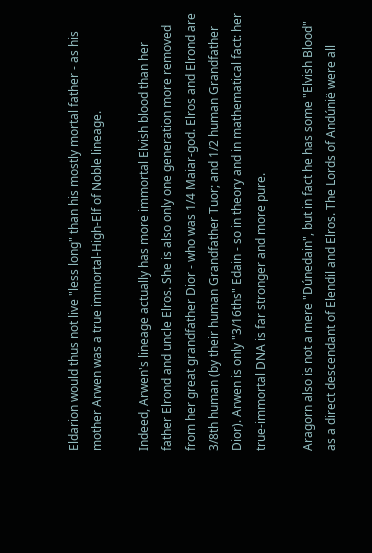Eldarion would thus not live "less long" than his mostly mortal father - as his mother Arwen was a true immortal-High-Elf of Noble lineage.

Indeed, Arwen's lineage actually has more immortal Elvish blood than her father Elrond and uncle Elros. She is also only one generation more removed from her great grandfather Dior - who was 1/4 Maiar-god. Elros and Elrond are 3/8th human (by their human Grandfather Tuor; and 1/2 human Grandfather Dior). Arwen is only "3/16ths" Edain - so in theory and in mathematical fact: her true-immortal DNA is far stronger and more pure.

Aragorn also is not a mere "Dúnedain", but in fact he has some "Elvish Blood" as a direct descendant of Elendil and Elros. The Lords of Andúnië were all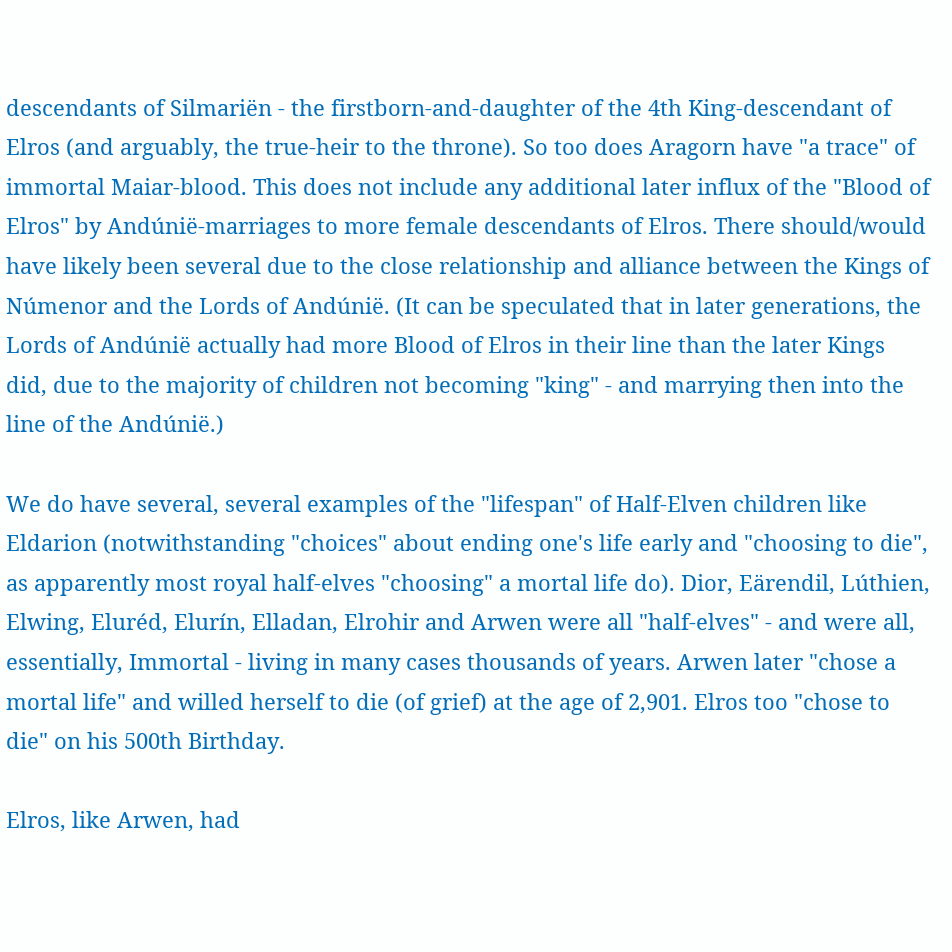descendants of Silmariën - the firstborn-and-daughter of the 4th King-descendant of Elros (and arguably, the true-heir to the throne). So too does Aragorn have "a trace" of immortal Maiar-blood. This does not include any additional later influx of the "Blood of Elros" by Andúnië-marriages to more female descendants of Elros. There should/would have likely been several due to the close relationship and alliance between the Kings of Númenor and the Lords of Andúnië. (It can be speculated that in later generations, the Lords of Andúnië actually had more Blood of Elros in their line than the later Kings did, due to the majority of children not becoming "king" - and marrying then into the line of the Andúnië.)

We do have several, several examples of the "lifespan" of Half-Elven children like Eldarion (notwithstanding "choices" about ending one's life early and "choosing to die", as apparently most royal half-elves "choosing" a mortal life do). Dior, Eärendil, Lúthien, Elwing, Eluréd, Elurín, Elladan, Elrohir and Arwen were all "half-elves" - and were all, essentially, Immortal - living in many cases thousands of years. Arwen later "chose a mortal life" and willed herself to die (of grief) at the age of 2,901. Elros too "chose to die" on his 500th Birthday.

Elros, like Arwen, had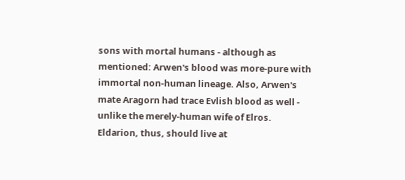sons with mortal humans - although as mentioned: Arwen's blood was more-pure with immortal non-human lineage. Also, Arwen's mate Aragorn had trace Evlish blood as well - unlike the merely-human wife of Elros. Eldarion, thus, should live at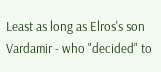Least as long as Elros's son Vardamir - who "decided" to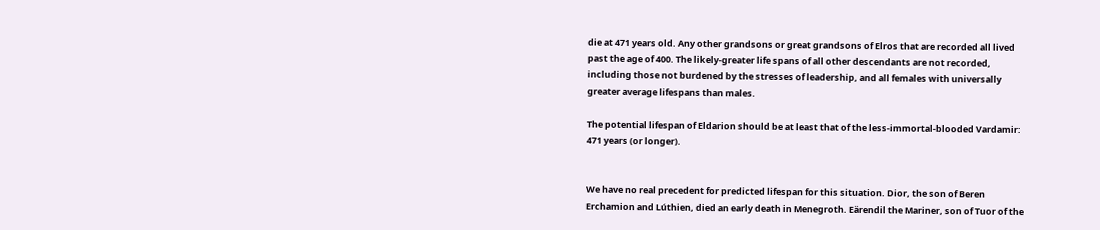die at 471 years old. Any other grandsons or great grandsons of Elros that are recorded all lived past the age of 400. The likely-greater life spans of all other descendants are not recorded, including those not burdened by the stresses of leadership, and all females with universally greater average lifespans than males.

The potential lifespan of Eldarion should be at least that of the less-immortal-blooded Vardamir: 471 years (or longer).


We have no real precedent for predicted lifespan for this situation. Dior, the son of Beren Erchamion and Lúthien, died an early death in Menegroth. Eärendil the Mariner, son of Tuor of the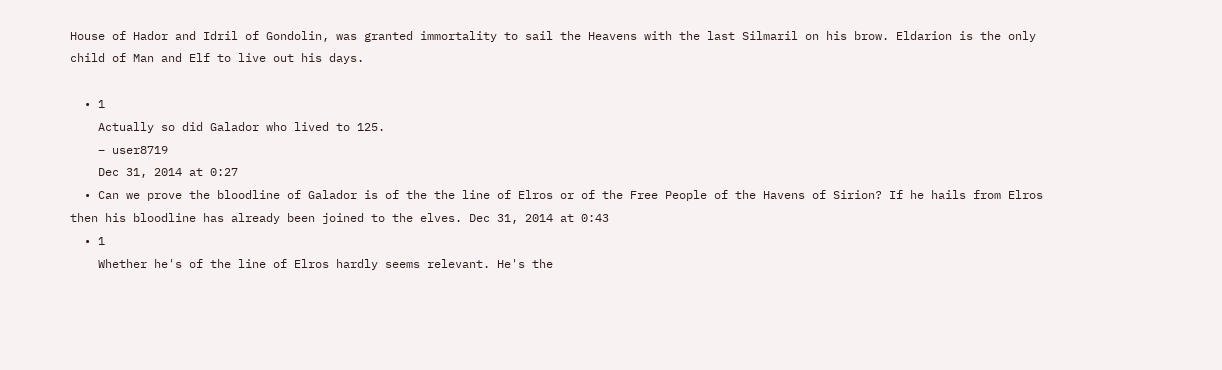House of Hador and Idril of Gondolin, was granted immortality to sail the Heavens with the last Silmaril on his brow. Eldarion is the only child of Man and Elf to live out his days.

  • 1
    Actually so did Galador who lived to 125.
    – user8719
    Dec 31, 2014 at 0:27
  • Can we prove the bloodline of Galador is of the the line of Elros or of the Free People of the Havens of Sirion? If he hails from Elros then his bloodline has already been joined to the elves. Dec 31, 2014 at 0:43
  • 1
    Whether he's of the line of Elros hardly seems relevant. He's the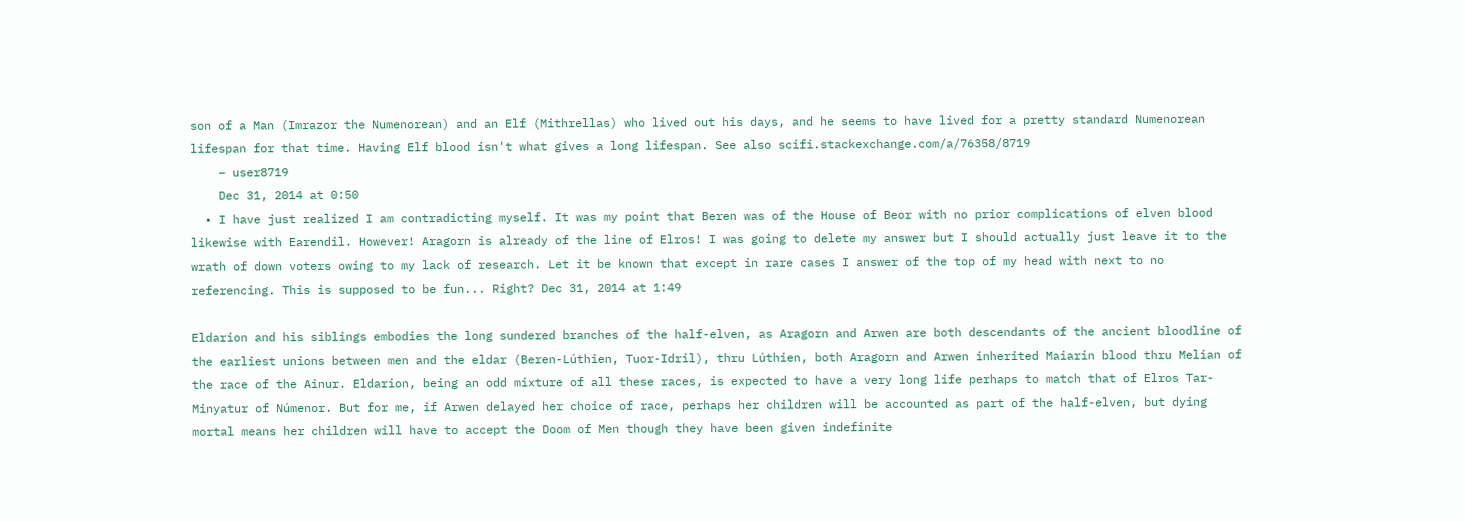son of a Man (Imrazor the Numenorean) and an Elf (Mithrellas) who lived out his days, and he seems to have lived for a pretty standard Numenorean lifespan for that time. Having Elf blood isn't what gives a long lifespan. See also scifi.stackexchange.com/a/76358/8719
    – user8719
    Dec 31, 2014 at 0:50
  • I have just realized I am contradicting myself. It was my point that Beren was of the House of Beor with no prior complications of elven blood likewise with Earendil. However! Aragorn is already of the line of Elros! I was going to delete my answer but I should actually just leave it to the wrath of down voters owing to my lack of research. Let it be known that except in rare cases I answer of the top of my head with next to no referencing. This is supposed to be fun... Right? Dec 31, 2014 at 1:49

Eldarion and his siblings embodies the long sundered branches of the half-elven, as Aragorn and Arwen are both descendants of the ancient bloodline of the earliest unions between men and the eldar (Beren-Lúthien, Tuor-Idril), thru Lúthien, both Aragorn and Arwen inherited Maiarin blood thru Melian of the race of the Ainur. Eldarion, being an odd mixture of all these races, is expected to have a very long life perhaps to match that of Elros Tar-Minyatur of Númenor. But for me, if Arwen delayed her choice of race, perhaps her children will be accounted as part of the half-elven, but dying mortal means her children will have to accept the Doom of Men though they have been given indefinite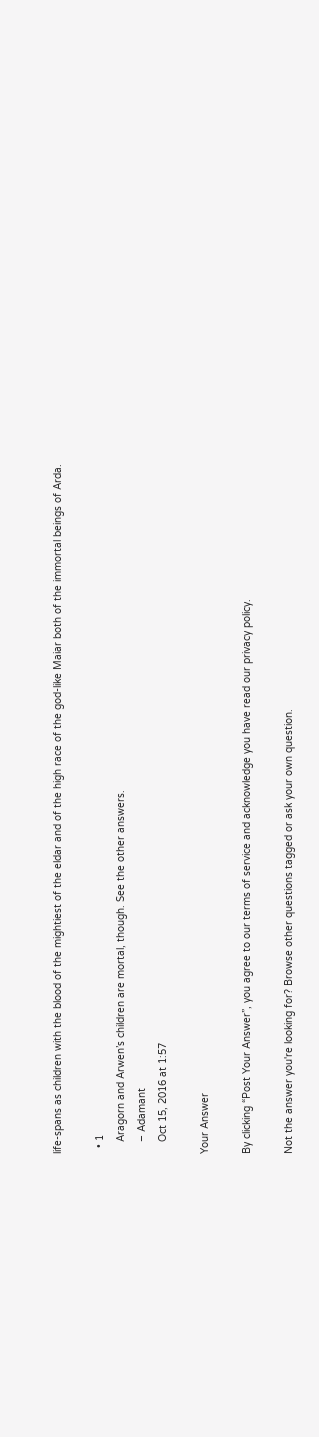life-spans as children with the blood of the mightiest of the eldar and of the high race of the god-like Maiar both of the immortal beings of Arda.

  • 1
    Aragorn and Arwen’s children are mortal, though. See the other answers.
    – Adamant
    Oct 15, 2016 at 1:57

Your Answer

By clicking “Post Your Answer”, you agree to our terms of service and acknowledge you have read our privacy policy.

Not the answer you're looking for? Browse other questions tagged or ask your own question.